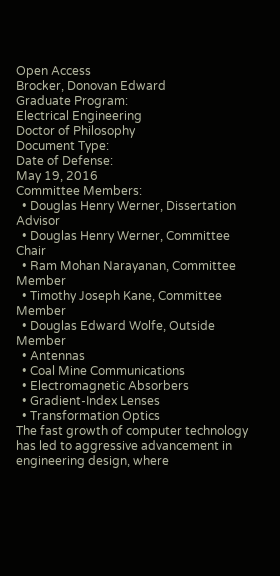Open Access
Brocker, Donovan Edward
Graduate Program:
Electrical Engineering
Doctor of Philosophy
Document Type:
Date of Defense:
May 19, 2016
Committee Members:
  • Douglas Henry Werner, Dissertation Advisor
  • Douglas Henry Werner, Committee Chair
  • Ram Mohan Narayanan, Committee Member
  • Timothy Joseph Kane, Committee Member
  • Douglas Edward Wolfe, Outside Member
  • Antennas
  • Coal Mine Communications
  • Electromagnetic Absorbers
  • Gradient-Index Lenses
  • Transformation Optics
The fast growth of computer technology has led to aggressive advancement in engineering design, where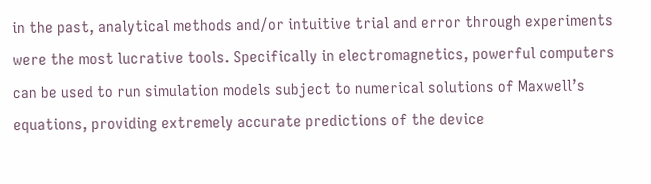in the past, analytical methods and/or intuitive trial and error through experiments were the most lucrative tools. Specifically in electromagnetics, powerful computers can be used to run simulation models subject to numerical solutions of Maxwell’s equations, providing extremely accurate predictions of the device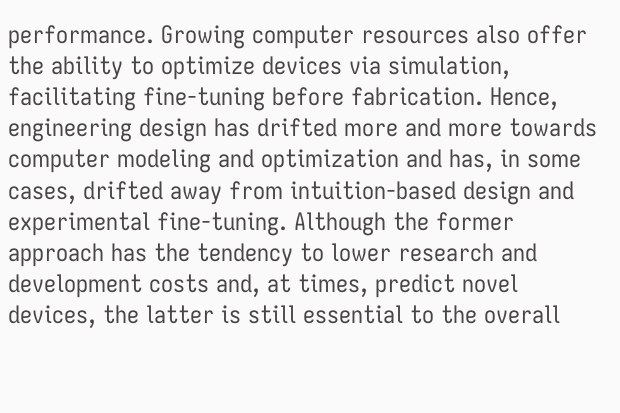performance. Growing computer resources also offer the ability to optimize devices via simulation, facilitating fine-tuning before fabrication. Hence, engineering design has drifted more and more towards computer modeling and optimization and has, in some cases, drifted away from intuition-based design and experimental fine-tuning. Although the former approach has the tendency to lower research and development costs and, at times, predict novel devices, the latter is still essential to the overall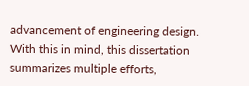advancement of engineering design. With this in mind, this dissertation summarizes multiple efforts,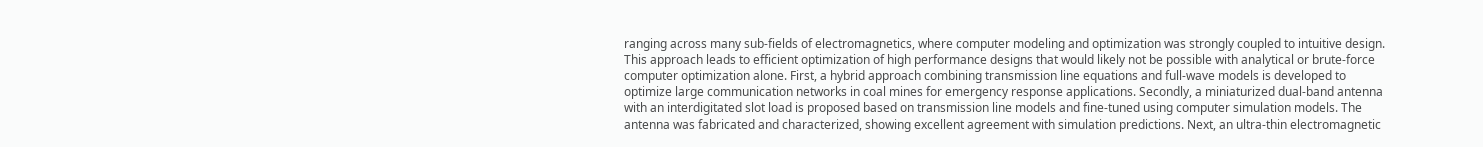ranging across many sub-fields of electromagnetics, where computer modeling and optimization was strongly coupled to intuitive design. This approach leads to efficient optimization of high performance designs that would likely not be possible with analytical or brute-force computer optimization alone. First, a hybrid approach combining transmission line equations and full-wave models is developed to optimize large communication networks in coal mines for emergency response applications. Secondly, a miniaturized dual-band antenna with an interdigitated slot load is proposed based on transmission line models and fine-tuned using computer simulation models. The antenna was fabricated and characterized, showing excellent agreement with simulation predictions. Next, an ultra-thin electromagnetic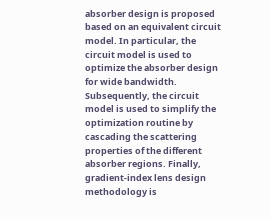absorber design is proposed based on an equivalent circuit model. In particular, the circuit model is used to optimize the absorber design for wide bandwidth. Subsequently, the circuit model is used to simplify the optimization routine by cascading the scattering properties of the different absorber regions. Finally, gradient-index lens design methodology is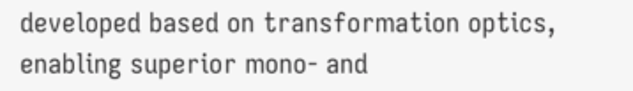developed based on transformation optics, enabling superior mono- and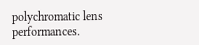polychromatic lens performances.